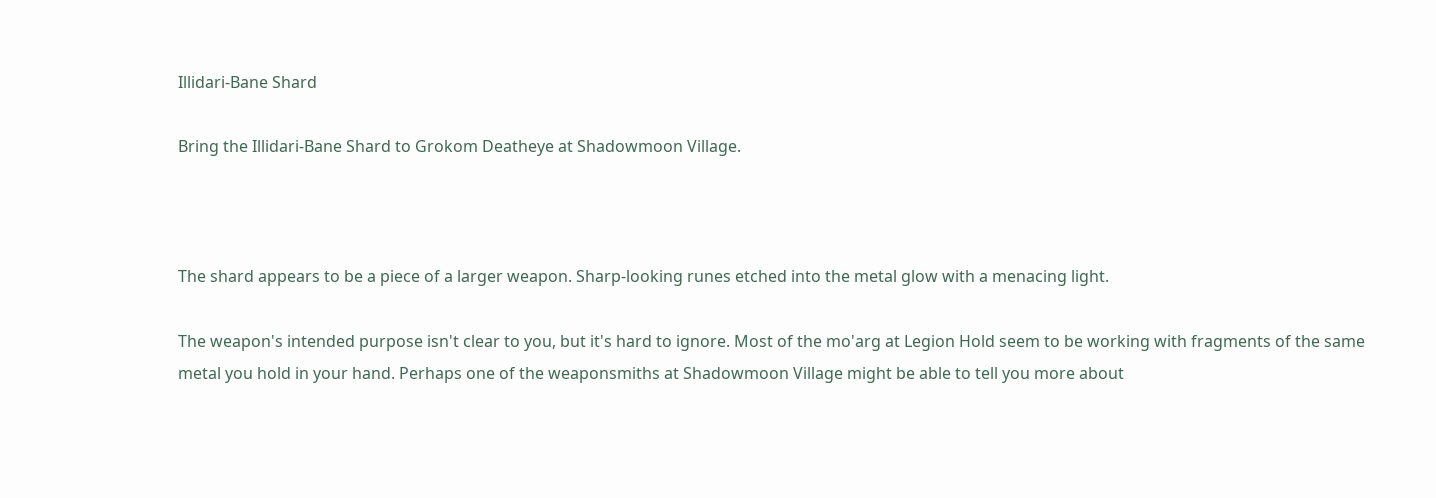Illidari-Bane Shard

Bring the Illidari-Bane Shard to Grokom Deatheye at Shadowmoon Village.



The shard appears to be a piece of a larger weapon. Sharp-looking runes etched into the metal glow with a menacing light.

The weapon's intended purpose isn't clear to you, but it's hard to ignore. Most of the mo'arg at Legion Hold seem to be working with fragments of the same metal you hold in your hand. Perhaps one of the weaponsmiths at Shadowmoon Village might be able to tell you more about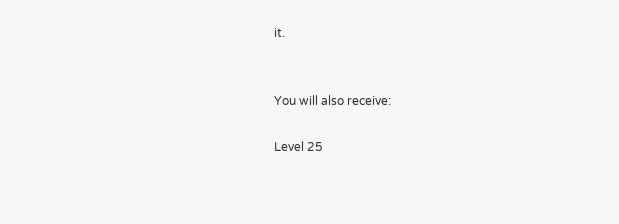it.


You will also receive:

Level 25